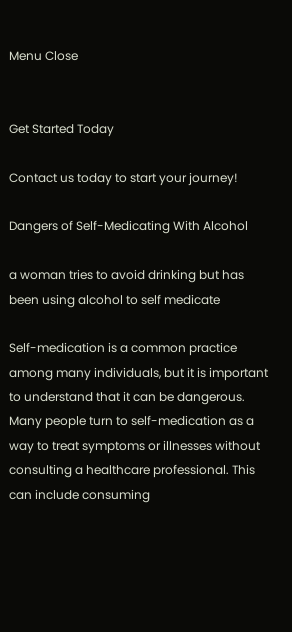Menu Close


Get Started Today

Contact us today to start your journey!

Dangers of Self-Medicating With Alcohol

a woman tries to avoid drinking but has been using alcohol to self medicate

Self-medication is a common practice among many individuals, but it is important to understand that it can be dangerous. Many people turn to self-medication as a way to treat symptoms or illnesses without consulting a healthcare professional. This can include consuming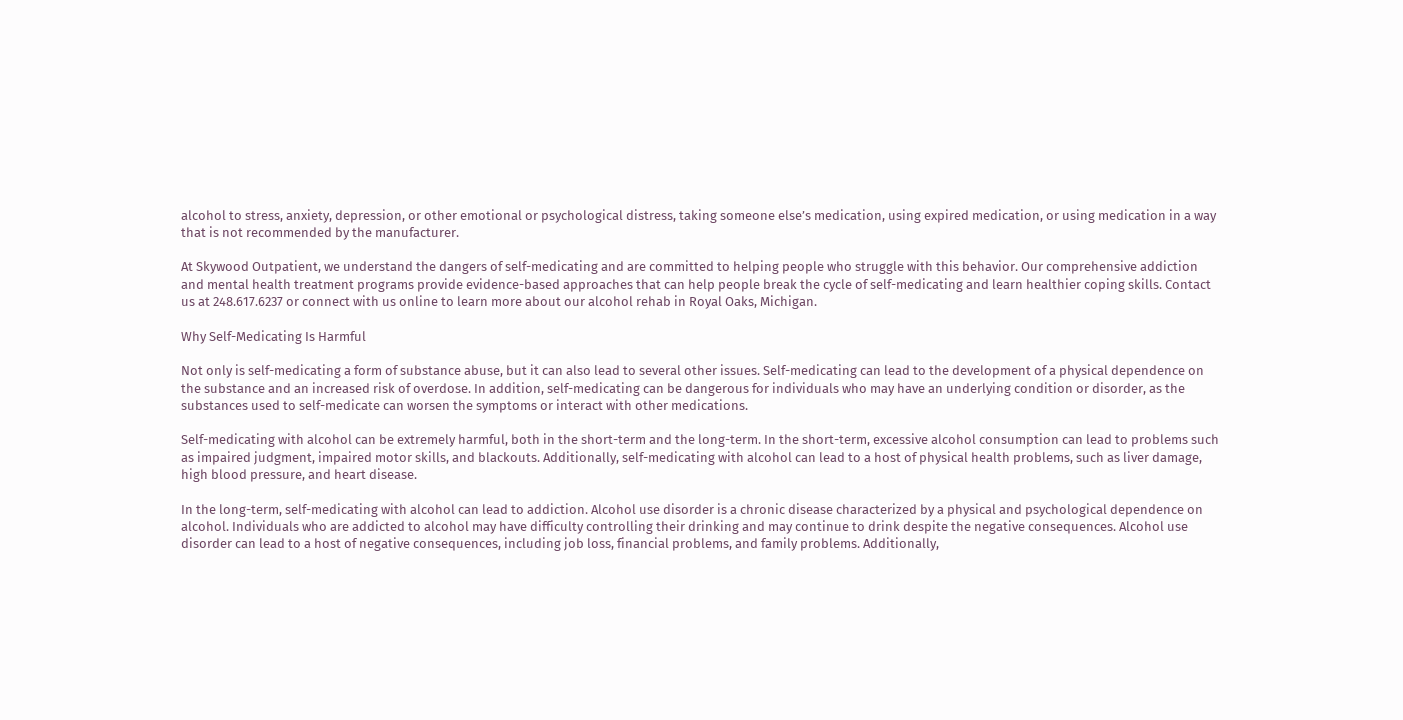alcohol to stress, anxiety, depression, or other emotional or psychological distress, taking someone else’s medication, using expired medication, or using medication in a way that is not recommended by the manufacturer.

At Skywood Outpatient, we understand the dangers of self-medicating and are committed to helping people who struggle with this behavior. Our comprehensive addiction and mental health treatment programs provide evidence-based approaches that can help people break the cycle of self-medicating and learn healthier coping skills. Contact us at 248.617.6237 or connect with us online to learn more about our alcohol rehab in Royal Oaks, Michigan.

Why Self-Medicating Is Harmful

Not only is self-medicating a form of substance abuse, but it can also lead to several other issues. Self-medicating can lead to the development of a physical dependence on the substance and an increased risk of overdose. In addition, self-medicating can be dangerous for individuals who may have an underlying condition or disorder, as the substances used to self-medicate can worsen the symptoms or interact with other medications.

Self-medicating with alcohol can be extremely harmful, both in the short-term and the long-term. In the short-term, excessive alcohol consumption can lead to problems such as impaired judgment, impaired motor skills, and blackouts. Additionally, self-medicating with alcohol can lead to a host of physical health problems, such as liver damage, high blood pressure, and heart disease.

In the long-term, self-medicating with alcohol can lead to addiction. Alcohol use disorder is a chronic disease characterized by a physical and psychological dependence on alcohol. Individuals who are addicted to alcohol may have difficulty controlling their drinking and may continue to drink despite the negative consequences. Alcohol use disorder can lead to a host of negative consequences, including job loss, financial problems, and family problems. Additionally,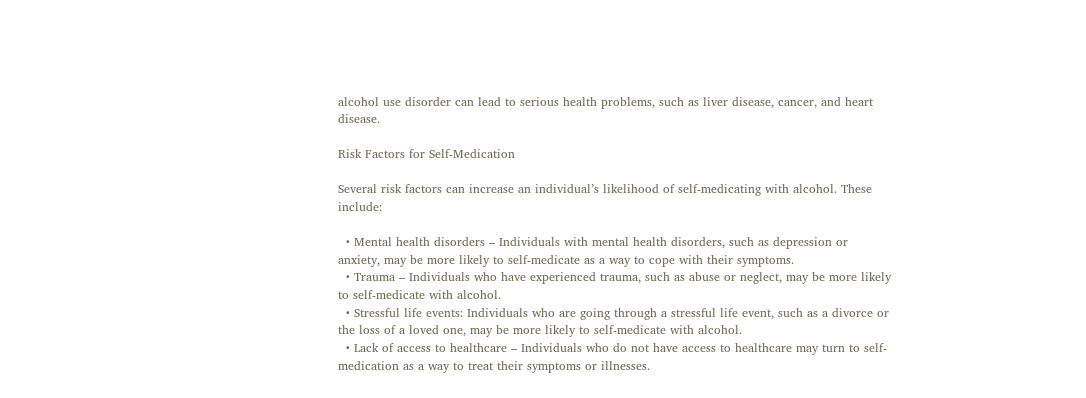alcohol use disorder can lead to serious health problems, such as liver disease, cancer, and heart disease.

Risk Factors for Self-Medication

Several risk factors can increase an individual’s likelihood of self-medicating with alcohol. These include:

  • Mental health disorders – Individuals with mental health disorders, such as depression or anxiety, may be more likely to self-medicate as a way to cope with their symptoms.
  • Trauma – Individuals who have experienced trauma, such as abuse or neglect, may be more likely to self-medicate with alcohol.
  • Stressful life events: Individuals who are going through a stressful life event, such as a divorce or the loss of a loved one, may be more likely to self-medicate with alcohol.
  • Lack of access to healthcare – Individuals who do not have access to healthcare may turn to self-medication as a way to treat their symptoms or illnesses.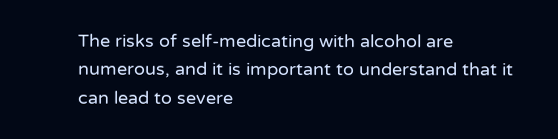The risks of self-medicating with alcohol are numerous, and it is important to understand that it can lead to severe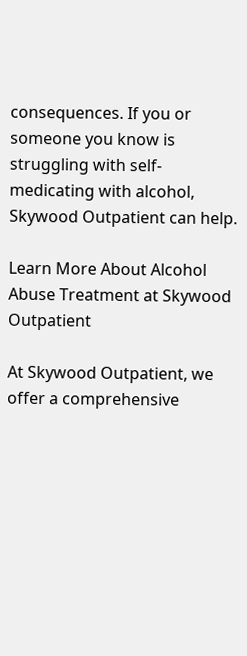consequences. If you or someone you know is struggling with self-medicating with alcohol, Skywood Outpatient can help.

Learn More About Alcohol Abuse Treatment at Skywood Outpatient

At Skywood Outpatient, we offer a comprehensive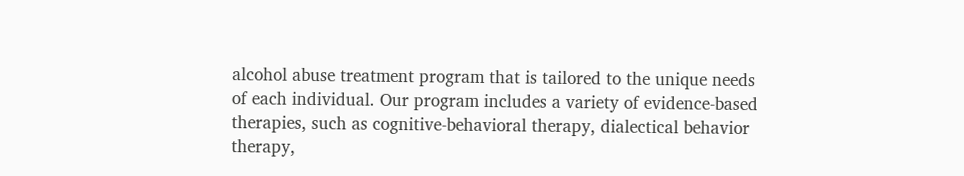alcohol abuse treatment program that is tailored to the unique needs of each individual. Our program includes a variety of evidence-based therapies, such as cognitive-behavioral therapy, dialectical behavior therapy,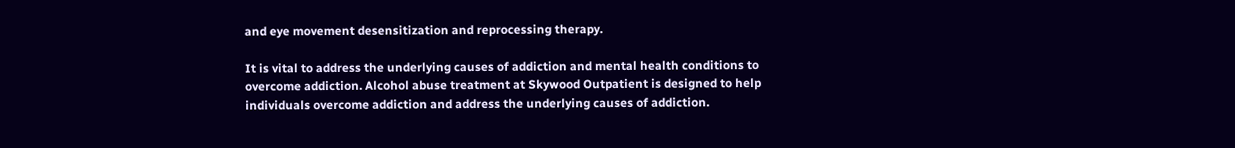and eye movement desensitization and reprocessing therapy.

It is vital to address the underlying causes of addiction and mental health conditions to overcome addiction. Alcohol abuse treatment at Skywood Outpatient is designed to help individuals overcome addiction and address the underlying causes of addiction.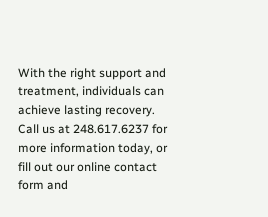With the right support and treatment, individuals can achieve lasting recovery. Call us at 248.617.6237 for more information today, or fill out our online contact form and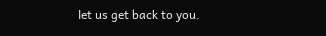let us get back to you.